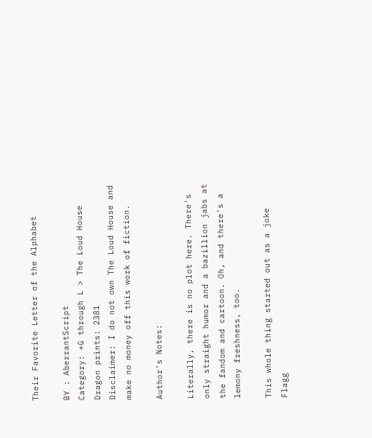Their Favorite Letter of the Alphabet

BY : AberrantScript
Category: +G through L > The Loud House
Dragon prints: 2381
Disclaimer: I do not own The Loud House and make no money off this work of fiction.

Author's Notes:

Literally, there is no plot here. There's only straight humor and a bazillion jabs at the fandom and cartoon. Oh, and there's a lemony freshness, too.

This whole thing started out as a joke Flagg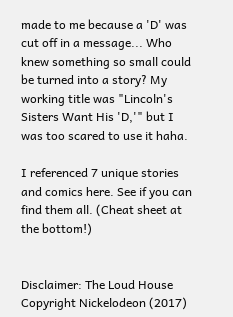made to me because a 'D' was cut off in a message... Who knew something so small could be turned into a story? My working title was "Lincoln's Sisters Want His 'D,'" but I was too scared to use it haha.

I referenced 7 unique stories and comics here. See if you can find them all. (Cheat sheet at the bottom!)


Disclaimer: The Loud House Copyright Nickelodeon (2017)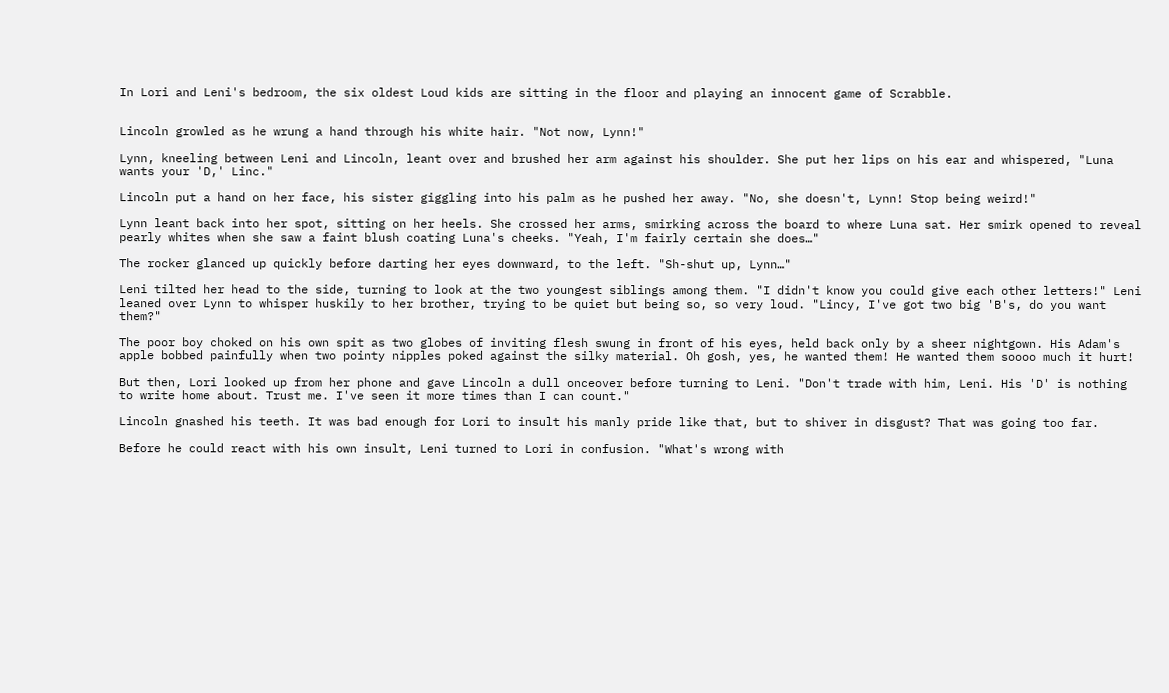In Lori and Leni's bedroom, the six oldest Loud kids are sitting in the floor and playing an innocent game of Scrabble.


Lincoln growled as he wrung a hand through his white hair. "Not now, Lynn!"

Lynn, kneeling between Leni and Lincoln, leant over and brushed her arm against his shoulder. She put her lips on his ear and whispered, "Luna wants your 'D,' Linc."

Lincoln put a hand on her face, his sister giggling into his palm as he pushed her away. "No, she doesn't, Lynn! Stop being weird!"

Lynn leant back into her spot, sitting on her heels. She crossed her arms, smirking across the board to where Luna sat. Her smirk opened to reveal pearly whites when she saw a faint blush coating Luna's cheeks. "Yeah, I'm fairly certain she does…"

The rocker glanced up quickly before darting her eyes downward, to the left. "Sh-shut up, Lynn…"

Leni tilted her head to the side, turning to look at the two youngest siblings among them. "I didn't know you could give each other letters!" Leni leaned over Lynn to whisper huskily to her brother, trying to be quiet but being so, so very loud. "Lincy, I've got two big 'B's, do you want them?"

The poor boy choked on his own spit as two globes of inviting flesh swung in front of his eyes, held back only by a sheer nightgown. His Adam's apple bobbed painfully when two pointy nipples poked against the silky material. Oh gosh, yes, he wanted them! He wanted them soooo much it hurt!

But then, Lori looked up from her phone and gave Lincoln a dull onceover before turning to Leni. "Don't trade with him, Leni. His 'D' is nothing to write home about. Trust me. I've seen it more times than I can count."

Lincoln gnashed his teeth. It was bad enough for Lori to insult his manly pride like that, but to shiver in disgust? That was going too far.

Before he could react with his own insult, Leni turned to Lori in confusion. "What's wrong with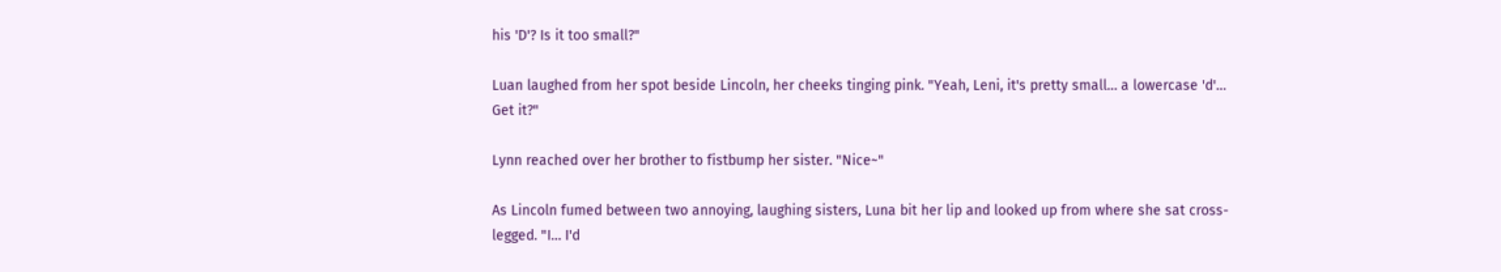his 'D'? Is it too small?"

Luan laughed from her spot beside Lincoln, her cheeks tinging pink. "Yeah, Leni, it's pretty small… a lowercase 'd'… Get it?"

Lynn reached over her brother to fistbump her sister. "Nice~"

As Lincoln fumed between two annoying, laughing sisters, Luna bit her lip and looked up from where she sat cross-legged. "I… I'd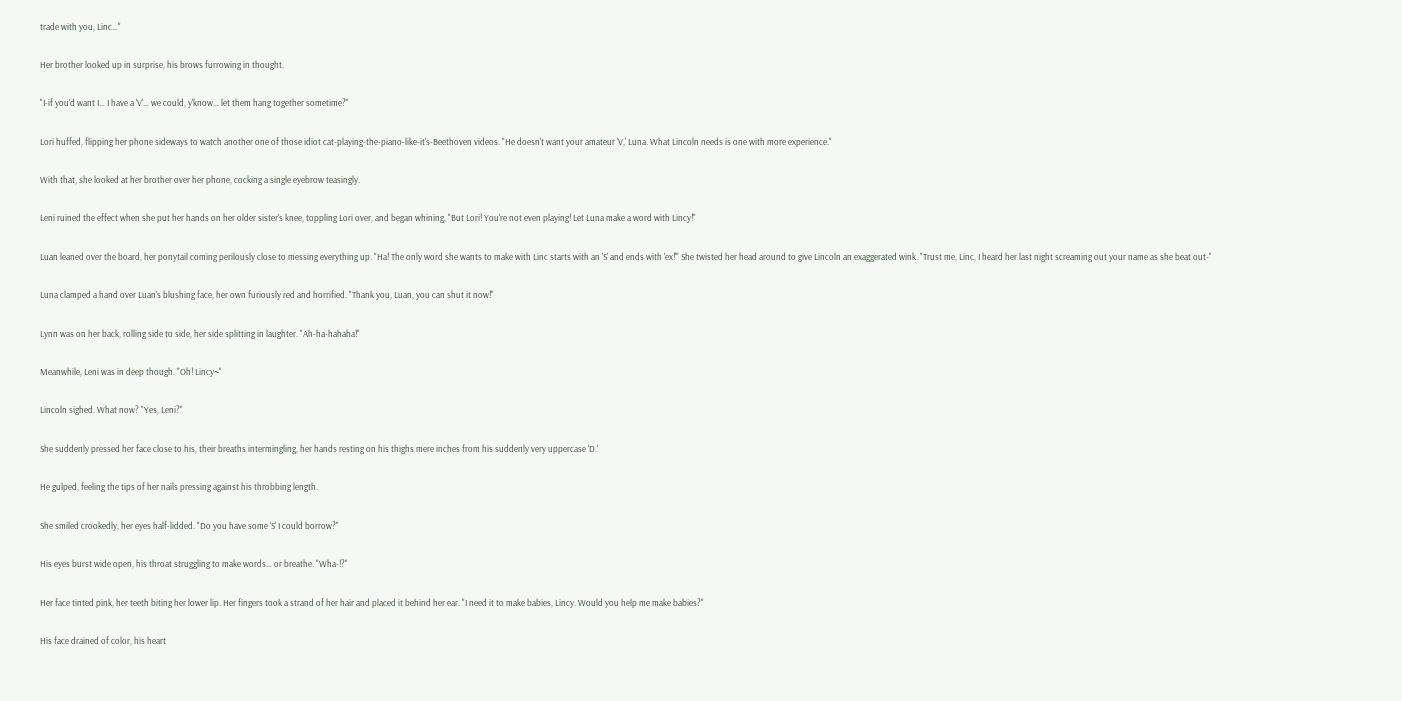trade with you, Linc…"

Her brother looked up in surprise, his brows furrowing in thought.

"I-if you'd want I… I have a 'V'… we could, y'know… let them hang together sometime?"

Lori huffed, flipping her phone sideways to watch another one of those idiot cat-playing-the-piano-like-it's-Beethoven videos. "He doesn't want your amateur 'V,' Luna. What Lincoln needs is one with more experience."

With that, she looked at her brother over her phone, cocking a single eyebrow teasingly.

Leni ruined the effect when she put her hands on her older sister's knee, toppling Lori over, and began whining, "But Lori! You're not even playing! Let Luna make a word with Lincy!"

Luan leaned over the board, her ponytail coming perilously close to messing everything up. "Ha! The only word she wants to make with Linc starts with an 'S' and ends with 'ex!'" She twisted her head around to give Lincoln an exaggerated wink. "Trust me, Linc, I heard her last night screaming out your name as she beat out-"

Luna clamped a hand over Luan's blushing face, her own furiously red and horrified. "Thank you, Luan, you can shut it now!"

Lynn was on her back, rolling side to side, her side splitting in laughter. "Ah-ha-hahaha!"

Meanwhile, Leni was in deep though. "Oh! Lincy~"

Lincoln sighed. What now? "Yes, Leni?"

She suddenly pressed her face close to his, their breaths intermingling, her hands resting on his thighs mere inches from his suddenly very uppercase 'D.'

He gulped, feeling the tips of her nails pressing against his throbbing length.

She smiled crookedly, her eyes half-lidded. "Do you have some 'S' I could borrow?"

His eyes burst wide open, his throat struggling to make words… or breathe. "Wha-!?"

Her face tinted pink, her teeth biting her lower lip. Her fingers took a strand of her hair and placed it behind her ear. "I need it to make babies, Lincy. Would you help me make babies?"

His face drained of color, his heart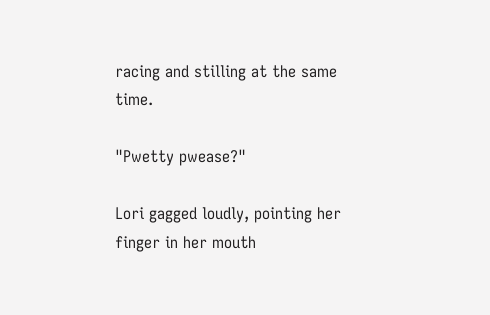racing and stilling at the same time.

"Pwetty pwease?"

Lori gagged loudly, pointing her finger in her mouth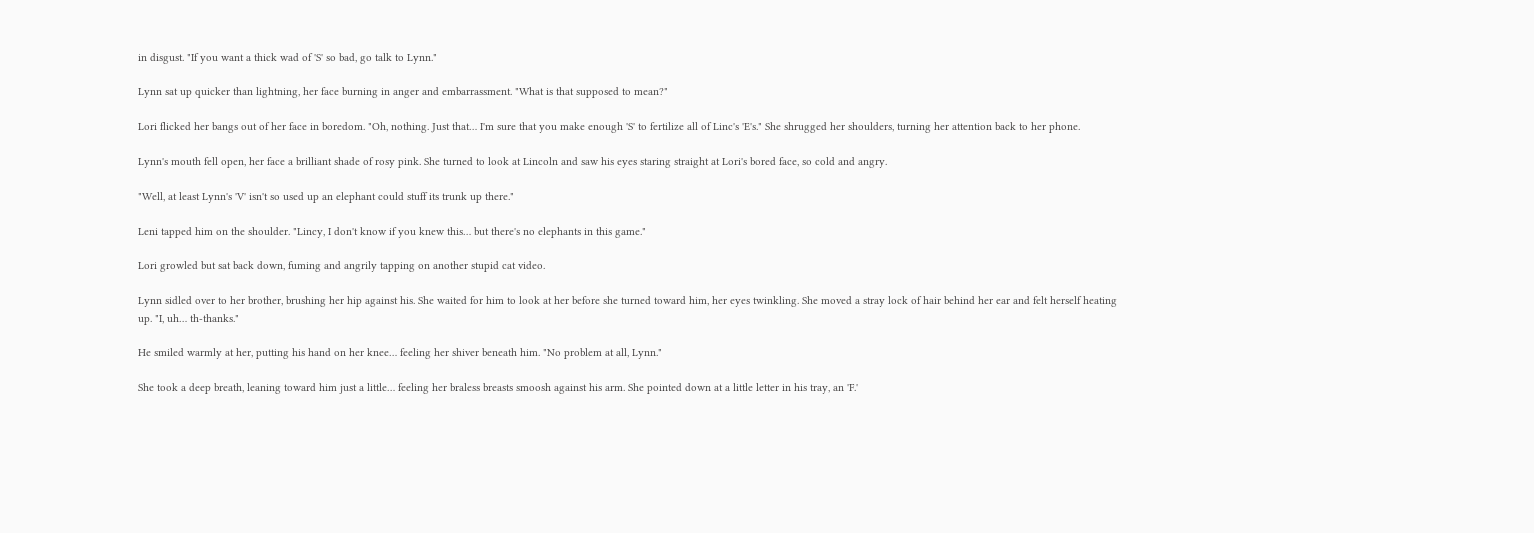in disgust. "If you want a thick wad of 'S' so bad, go talk to Lynn."

Lynn sat up quicker than lightning, her face burning in anger and embarrassment. "What is that supposed to mean?"

Lori flicked her bangs out of her face in boredom. "Oh, nothing. Just that… I'm sure that you make enough 'S' to fertilize all of Linc's 'E's." She shrugged her shoulders, turning her attention back to her phone.

Lynn's mouth fell open, her face a brilliant shade of rosy pink. She turned to look at Lincoln and saw his eyes staring straight at Lori's bored face, so cold and angry.

"Well, at least Lynn's 'V' isn't so used up an elephant could stuff its trunk up there."

Leni tapped him on the shoulder. "Lincy, I don't know if you knew this… but there's no elephants in this game."

Lori growled but sat back down, fuming and angrily tapping on another stupid cat video.

Lynn sidled over to her brother, brushing her hip against his. She waited for him to look at her before she turned toward him, her eyes twinkling. She moved a stray lock of hair behind her ear and felt herself heating up. "I, uh… th-thanks."

He smiled warmly at her, putting his hand on her knee… feeling her shiver beneath him. "No problem at all, Lynn."

She took a deep breath, leaning toward him just a little… feeling her braless breasts smoosh against his arm. She pointed down at a little letter in his tray, an 'F.'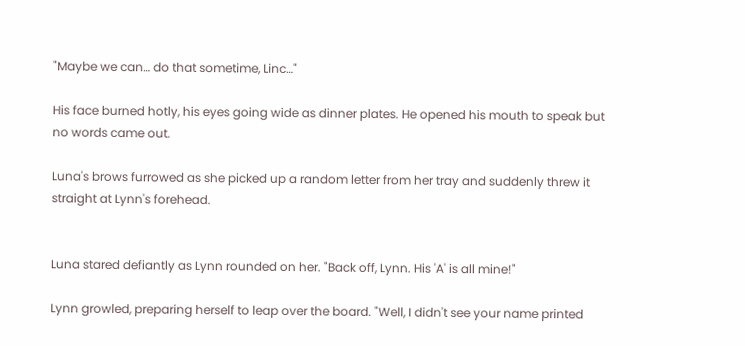"Maybe we can… do that sometime, Linc…"

His face burned hotly, his eyes going wide as dinner plates. He opened his mouth to speak but no words came out.

Luna's brows furrowed as she picked up a random letter from her tray and suddenly threw it straight at Lynn's forehead.


Luna stared defiantly as Lynn rounded on her. "Back off, Lynn. His 'A' is all mine!"

Lynn growled, preparing herself to leap over the board. "Well, I didn't see your name printed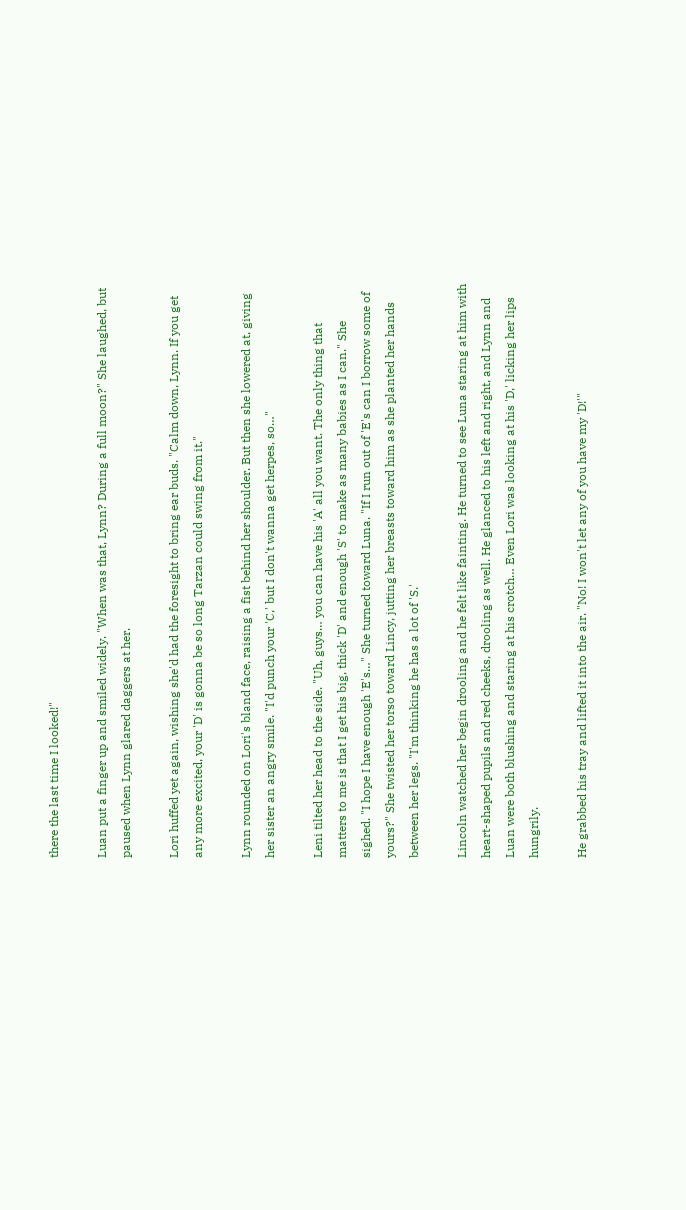there the last time I looked!"

Luan put a finger up and smiled widely. "When was that, Lynn? During a full moon?" She laughed, but paused when Lynn glared daggers at her.

Lori huffed yet again, wishing she'd had the foresight to bring ear buds. "Calm down, Lynn. If you get any more excited, your 'D' is gonna be so long Tarzan could swing from it."

Lynn rounded on Lori's bland face, raising a fist behind her shoulder. But then she lowered at, giving her sister an angry smile. "I'd punch your 'C,' but I don't wanna get herpes, so…"

Leni tilted her head to the side. "Uh, guys… you can have his 'A' all you want. The only thing that matters to me is that I get his big, thick 'D' and enough 'S' to make as many babies as I can." She sighed. "I hope I have enough 'E's…" She turned toward Luna. "If I run out of 'E's can I borrow some of yours?" She twisted her torso toward Lincy, jutting her breasts toward him as she planted her hands between her legs. "I'm thinking he has a lot of 'S.'

Lincoln watched her begin drooling and he felt like fainting. He turned to see Luna staring at him with heart-shaped pupils and red cheeks, drooling as well. He glanced to his left and right, and Lynn and Luan were both blushing and staring at his crotch… Even Lori was looking at his 'D,' licking her lips hungrily.

He grabbed his tray and lifted it into the air. "No! I won't let any of you have my 'D!'"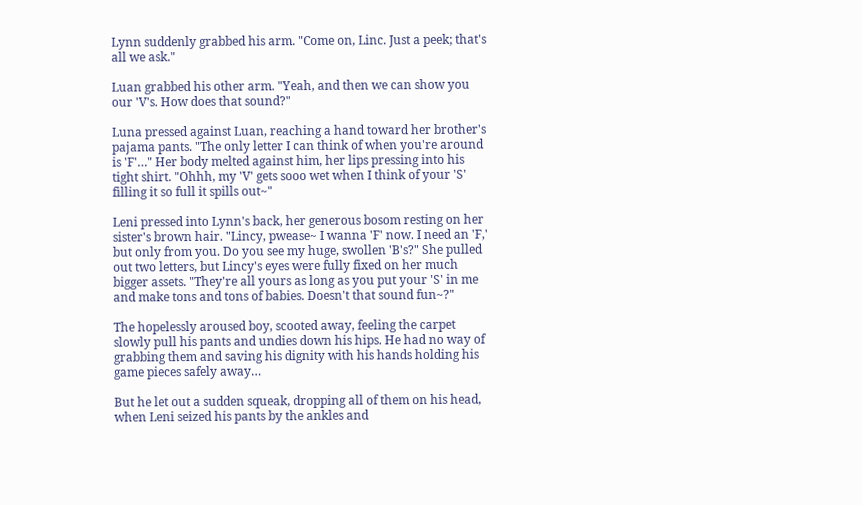Lynn suddenly grabbed his arm. "Come on, Linc. Just a peek; that's all we ask."

Luan grabbed his other arm. "Yeah, and then we can show you our 'V's. How does that sound?"

Luna pressed against Luan, reaching a hand toward her brother's pajama pants. "The only letter I can think of when you're around is 'F'…" Her body melted against him, her lips pressing into his tight shirt. "Ohhh, my 'V' gets sooo wet when I think of your 'S' filling it so full it spills out~"

Leni pressed into Lynn's back, her generous bosom resting on her sister's brown hair. "Lincy, pwease~ I wanna 'F' now. I need an 'F,' but only from you. Do you see my huge, swollen 'B's?" She pulled out two letters, but Lincy's eyes were fully fixed on her much bigger assets. "They're all yours as long as you put your 'S' in me and make tons and tons of babies. Doesn't that sound fun~?"

The hopelessly aroused boy, scooted away, feeling the carpet slowly pull his pants and undies down his hips. He had no way of grabbing them and saving his dignity with his hands holding his game pieces safely away…

But he let out a sudden squeak, dropping all of them on his head, when Leni seized his pants by the ankles and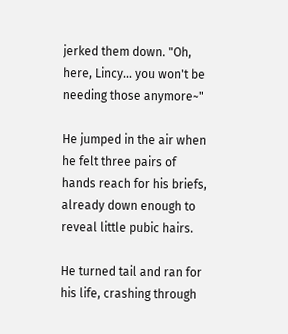jerked them down. "Oh, here, Lincy… you won't be needing those anymore~"

He jumped in the air when he felt three pairs of hands reach for his briefs, already down enough to reveal little pubic hairs.

He turned tail and ran for his life, crashing through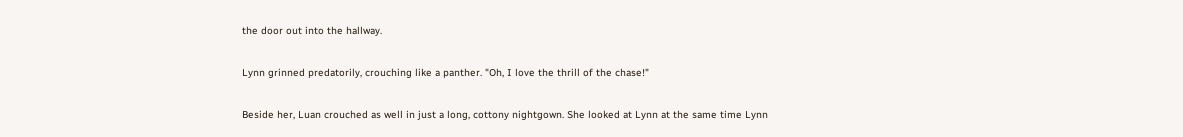the door out into the hallway.

Lynn grinned predatorily, crouching like a panther. "Oh, I love the thrill of the chase!"

Beside her, Luan crouched as well in just a long, cottony nightgown. She looked at Lynn at the same time Lynn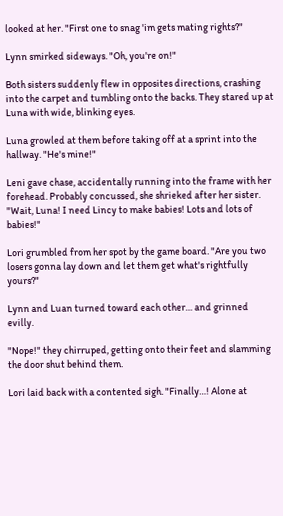looked at her. "First one to snag 'im gets mating rights?"

Lynn smirked sideways. "Oh, you're on!"

Both sisters suddenly flew in opposites directions, crashing into the carpet and tumbling onto the backs. They stared up at Luna with wide, blinking eyes.

Luna growled at them before taking off at a sprint into the hallway. "He's mine!"

Leni gave chase, accidentally running into the frame with her forehead. Probably concussed, she shrieked after her sister. "Wait, Luna! I need Lincy to make babies! Lots and lots of babies!"

Lori grumbled from her spot by the game board. "Are you two losers gonna lay down and let them get what's rightfully yours?"

Lynn and Luan turned toward each other… and grinned evilly.

"Nope!" they chirruped, getting onto their feet and slamming the door shut behind them.

Lori laid back with a contented sigh. "Finally…! Alone at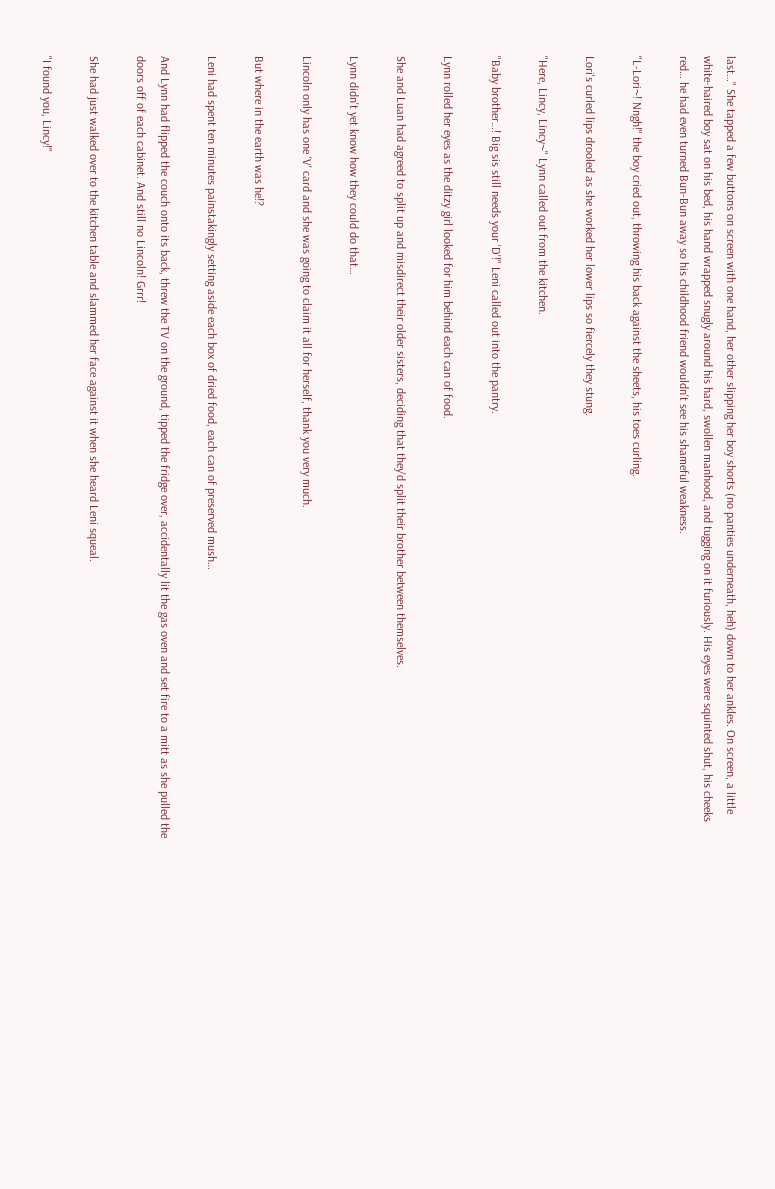last…" She tapped a few buttons on screen with one hand, her other slipping her boy shorts (no panties underneath, heh) down to her ankles. On screen, a little white-haired boy sat on his bed, his hand wrapped snugly around his hard, swollen manhood, and tugging on it furiously. His eyes were squinted shut, his cheeks red… he had even turned Bun-Bun away so his childhood friend wouldn't see his shameful weakness.

"L-Lori~! Nngh!" the boy cried out, throwing his back against the sheets, his toes curling.

Lori's curled lips drooled as she worked her lower lips so fiercely they stung.

"Here, Lincy, Lincy~" Lynn called out from the kitchen.

"Baby brother…! Big sis still needs your 'D'!" Leni called out into the pantry.

Lynn rolled her eyes as the ditzy girl looked for him behind each can of food.

She and Luan had agreed to split up and misdirect their older sisters, deciding that they'd split their brother between themselves.

Lynn didn't yet know how they could do that…

Lincoln only has one 'V' card and she was going to claim it all for herself, thank you very much.

But where in the earth was he!?

Leni had spent ten minutes painstakingly setting aside each box of dried food, each can of preserved mush…

And Lynn had flipped the couch onto its back, threw the TV on the ground, tipped the fridge over, accidentally lit the gas oven and set fire to a mitt as she pulled the doors off of each cabinet. And still no Lincoln! Grrr!

She had just walked over to the kitchen table and slammed her face against it when she heard Leni squeal.

"I found you, Lincy!"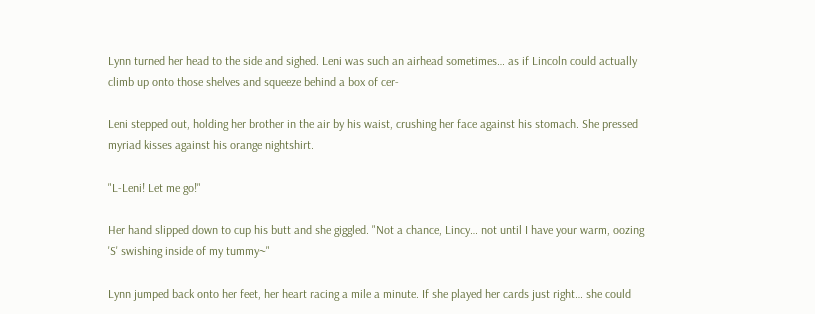Lynn turned her head to the side and sighed. Leni was such an airhead sometimes… as if Lincoln could actually climb up onto those shelves and squeeze behind a box of cer-

Leni stepped out, holding her brother in the air by his waist, crushing her face against his stomach. She pressed myriad kisses against his orange nightshirt.

"L-Leni! Let me go!"

Her hand slipped down to cup his butt and she giggled. "Not a chance, Lincy… not until I have your warm, oozing 'S' swishing inside of my tummy~"

Lynn jumped back onto her feet, her heart racing a mile a minute. If she played her cards just right… she could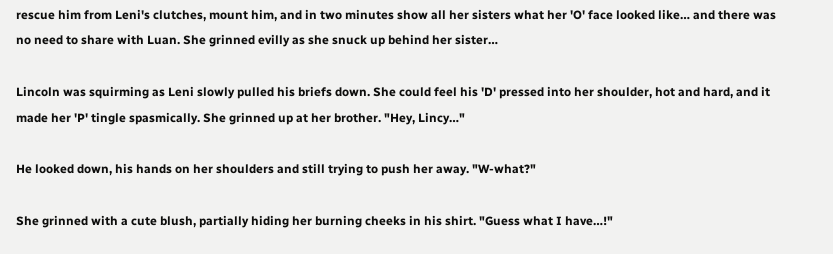rescue him from Leni's clutches, mount him, and in two minutes show all her sisters what her 'O' face looked like… and there was no need to share with Luan. She grinned evilly as she snuck up behind her sister…

Lincoln was squirming as Leni slowly pulled his briefs down. She could feel his 'D' pressed into her shoulder, hot and hard, and it made her 'P' tingle spasmically. She grinned up at her brother. "Hey, Lincy…"

He looked down, his hands on her shoulders and still trying to push her away. "W-what?"

She grinned with a cute blush, partially hiding her burning cheeks in his shirt. "Guess what I have…!"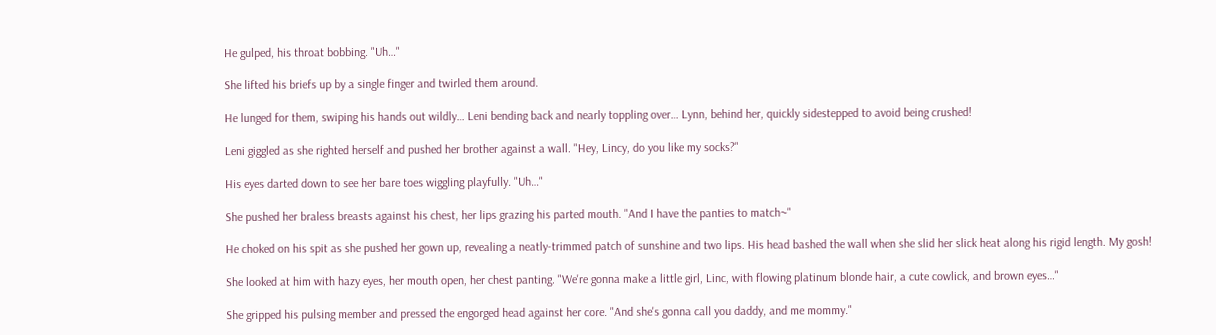He gulped, his throat bobbing. "Uh…"

She lifted his briefs up by a single finger and twirled them around.

He lunged for them, swiping his hands out wildly… Leni bending back and nearly toppling over… Lynn, behind her, quickly sidestepped to avoid being crushed!

Leni giggled as she righted herself and pushed her brother against a wall. "Hey, Lincy, do you like my socks?"

His eyes darted down to see her bare toes wiggling playfully. "Uh…"

She pushed her braless breasts against his chest, her lips grazing his parted mouth. "And I have the panties to match~"

He choked on his spit as she pushed her gown up, revealing a neatly-trimmed patch of sunshine and two lips. His head bashed the wall when she slid her slick heat along his rigid length. My gosh!

She looked at him with hazy eyes, her mouth open, her chest panting. "We're gonna make a little girl, Linc, with flowing platinum blonde hair, a cute cowlick, and brown eyes…"

She gripped his pulsing member and pressed the engorged head against her core. "And she's gonna call you daddy, and me mommy."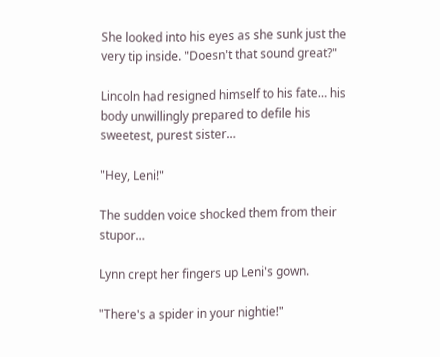She looked into his eyes as she sunk just the very tip inside. "Doesn't that sound great?"

Lincoln had resigned himself to his fate… his body unwillingly prepared to defile his sweetest, purest sister…

"Hey, Leni!"

The sudden voice shocked them from their stupor…

Lynn crept her fingers up Leni's gown.

"There's a spider in your nightie!"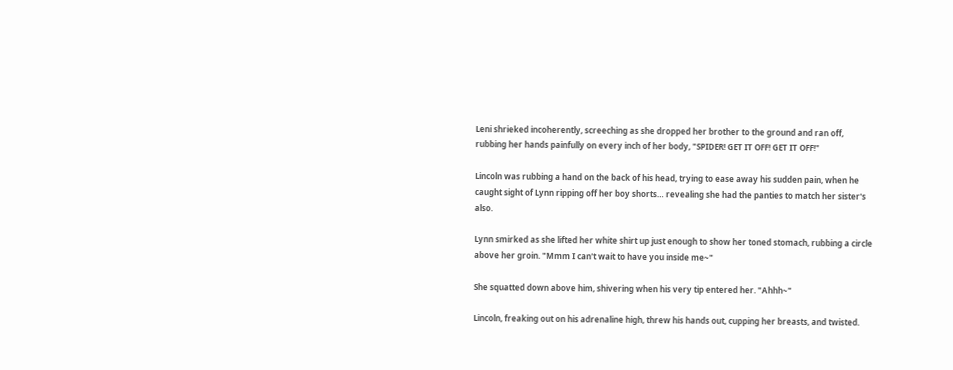Leni shrieked incoherently, screeching as she dropped her brother to the ground and ran off, rubbing her hands painfully on every inch of her body, "SPIDER! GET IT OFF! GET IT OFF!"

Lincoln was rubbing a hand on the back of his head, trying to ease away his sudden pain, when he caught sight of Lynn ripping off her boy shorts… revealing she had the panties to match her sister's also.

Lynn smirked as she lifted her white shirt up just enough to show her toned stomach, rubbing a circle above her groin. "Mmm I can't wait to have you inside me~"

She squatted down above him, shivering when his very tip entered her. "Ahhh~"

Lincoln, freaking out on his adrenaline high, threw his hands out, cupping her breasts, and twisted.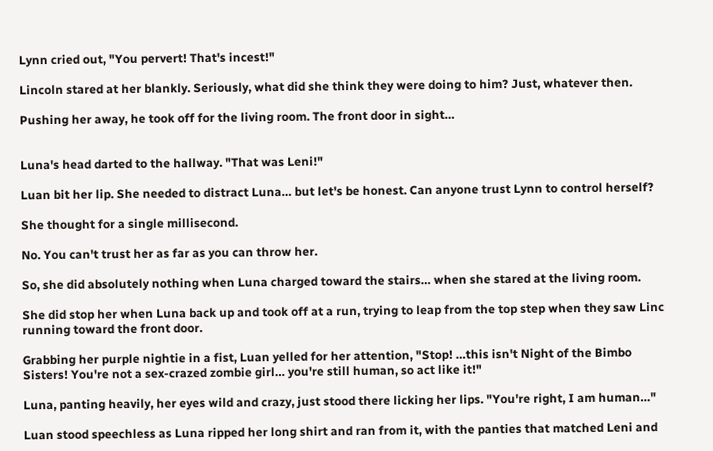Lynn cried out, "You pervert! That's incest!"

Lincoln stared at her blankly. Seriously, what did she think they were doing to him? Just, whatever then.

Pushing her away, he took off for the living room. The front door in sight…


Luna's head darted to the hallway. "That was Leni!"

Luan bit her lip. She needed to distract Luna… but let's be honest. Can anyone trust Lynn to control herself?

She thought for a single millisecond.

No. You can't trust her as far as you can throw her.

So, she did absolutely nothing when Luna charged toward the stairs… when she stared at the living room.

She did stop her when Luna back up and took off at a run, trying to leap from the top step when they saw Linc running toward the front door.

Grabbing her purple nightie in a fist, Luan yelled for her attention, "Stop! …this isn't Night of the Bimbo Sisters! You're not a sex-crazed zombie girl… you're still human, so act like it!"

Luna, panting heavily, her eyes wild and crazy, just stood there licking her lips. "You're right, I am human…"

Luan stood speechless as Luna ripped her long shirt and ran from it, with the panties that matched Leni and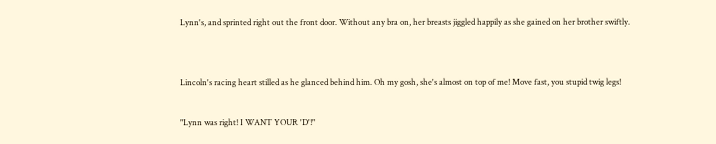Lynn's, and sprinted right out the front door. Without any bra on, her breasts jiggled happily as she gained on her brother swiftly.


Lincoln's racing heart stilled as he glanced behind him. Oh my gosh, she's almost on top of me! Move fast, you stupid twig legs!

"Lynn was right! I WANT YOUR 'D'!"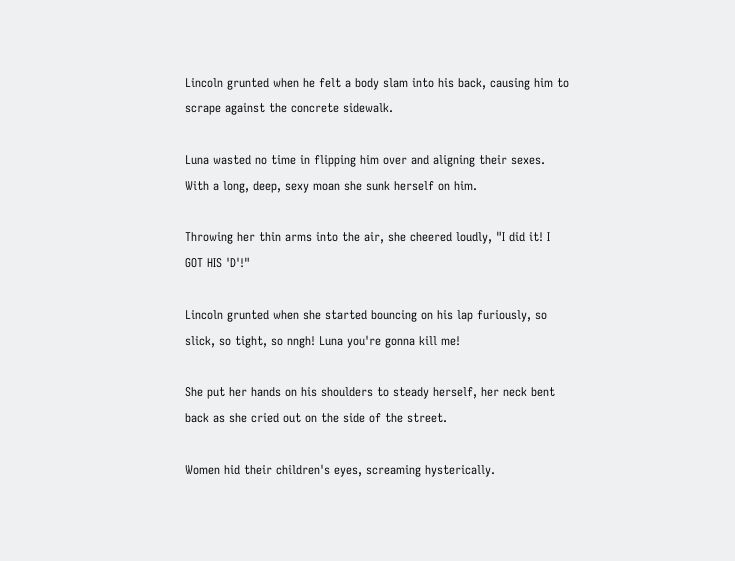Lincoln grunted when he felt a body slam into his back, causing him to scrape against the concrete sidewalk.

Luna wasted no time in flipping him over and aligning their sexes. With a long, deep, sexy moan she sunk herself on him.

Throwing her thin arms into the air, she cheered loudly, "I did it! I GOT HIS 'D'!"

Lincoln grunted when she started bouncing on his lap furiously, so slick, so tight, so nngh! Luna you're gonna kill me!

She put her hands on his shoulders to steady herself, her neck bent back as she cried out on the side of the street.

Women hid their children's eyes, screaming hysterically.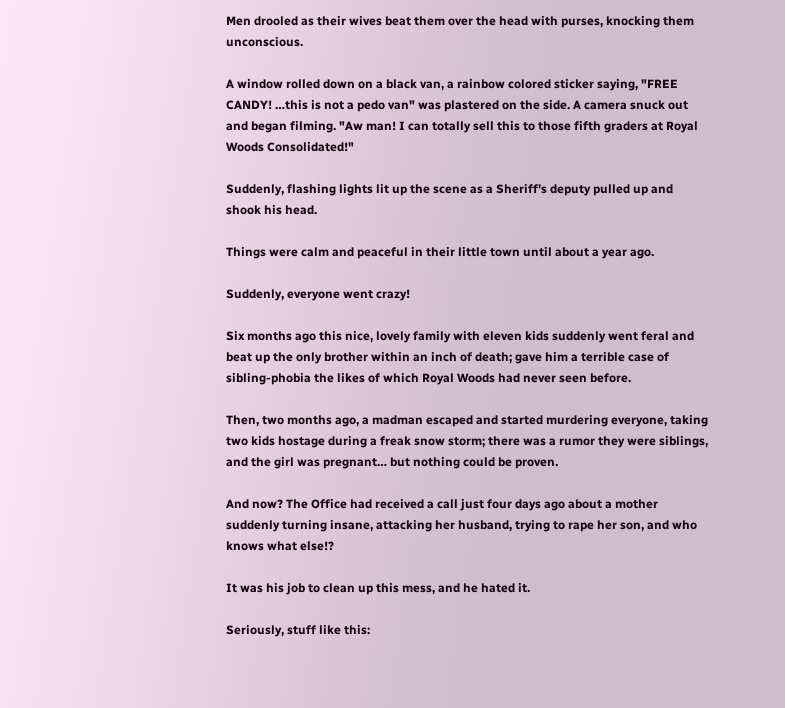Men drooled as their wives beat them over the head with purses, knocking them unconscious.

A window rolled down on a black van, a rainbow colored sticker saying, "FREE CANDY! …this is not a pedo van" was plastered on the side. A camera snuck out and began filming. "Aw man! I can totally sell this to those fifth graders at Royal Woods Consolidated!"

Suddenly, flashing lights lit up the scene as a Sheriff's deputy pulled up and shook his head.

Things were calm and peaceful in their little town until about a year ago.

Suddenly, everyone went crazy!

Six months ago this nice, lovely family with eleven kids suddenly went feral and beat up the only brother within an inch of death; gave him a terrible case of sibling-phobia the likes of which Royal Woods had never seen before.

Then, two months ago, a madman escaped and started murdering everyone, taking two kids hostage during a freak snow storm; there was a rumor they were siblings, and the girl was pregnant… but nothing could be proven.

And now? The Office had received a call just four days ago about a mother suddenly turning insane, attacking her husband, trying to rape her son, and who knows what else!?

It was his job to clean up this mess, and he hated it.

Seriously, stuff like this: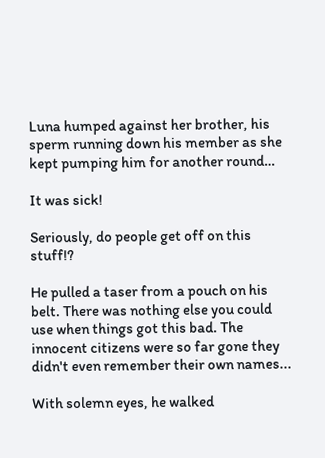Luna humped against her brother, his sperm running down his member as she kept pumping him for another round…

It was sick!

Seriously, do people get off on this stuff!?

He pulled a taser from a pouch on his belt. There was nothing else you could use when things got this bad. The innocent citizens were so far gone they didn't even remember their own names...

With solemn eyes, he walked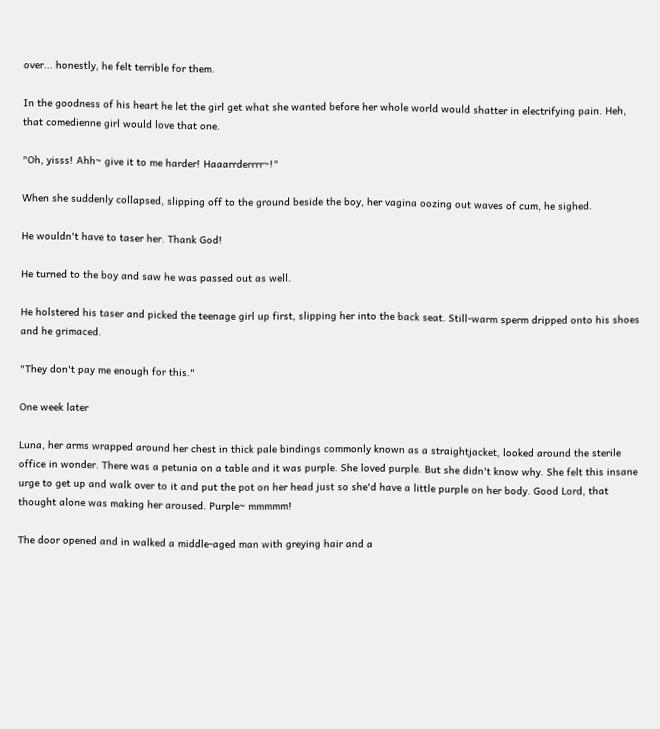over... honestly, he felt terrible for them.

In the goodness of his heart he let the girl get what she wanted before her whole world would shatter in electrifying pain. Heh, that comedienne girl would love that one.

"Oh, yisss! Ahh~ give it to me harder! Haaarrderrrr~!"

When she suddenly collapsed, slipping off to the ground beside the boy, her vagina oozing out waves of cum, he sighed.

He wouldn't have to taser her. Thank God!

He turned to the boy and saw he was passed out as well.

He holstered his taser and picked the teenage girl up first, slipping her into the back seat. Still-warm sperm dripped onto his shoes and he grimaced.

"They don't pay me enough for this."

One week later

Luna, her arms wrapped around her chest in thick pale bindings commonly known as a straightjacket, looked around the sterile office in wonder. There was a petunia on a table and it was purple. She loved purple. But she didn't know why. She felt this insane urge to get up and walk over to it and put the pot on her head just so she'd have a little purple on her body. Good Lord, that thought alone was making her aroused. Purple~ mmmmm!

The door opened and in walked a middle-aged man with greying hair and a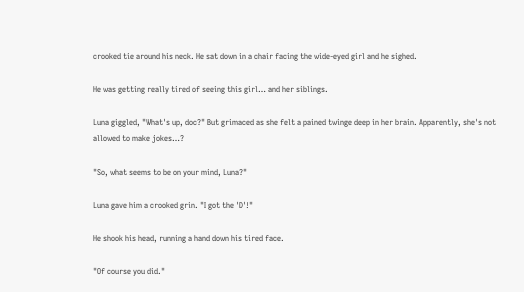crooked tie around his neck. He sat down in a chair facing the wide-eyed girl and he sighed.

He was getting really tired of seeing this girl… and her siblings.

Luna giggled, "What's up, doc?" But grimaced as she felt a pained twinge deep in her brain. Apparently, she's not allowed to make jokes…?

"So, what seems to be on your mind, Luna?"

Luna gave him a crooked grin. "I got the 'D'!"

He shook his head, running a hand down his tired face.

"Of course you did."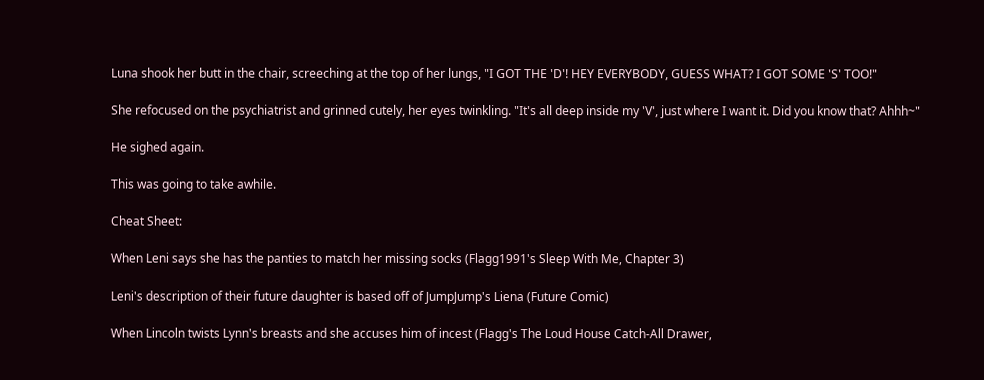Luna shook her butt in the chair, screeching at the top of her lungs, "I GOT THE 'D'! HEY EVERYBODY, GUESS WHAT? I GOT SOME 'S' TOO!"

She refocused on the psychiatrist and grinned cutely, her eyes twinkling. "It's all deep inside my 'V', just where I want it. Did you know that? Ahhh~"

He sighed again.

This was going to take awhile.

Cheat Sheet:

When Leni says she has the panties to match her missing socks (Flagg1991's Sleep With Me, Chapter 3)

Leni's description of their future daughter is based off of JumpJump's Liena (Future Comic)

When Lincoln twists Lynn's breasts and she accuses him of incest (Flagg's The Loud House Catch-All Drawer,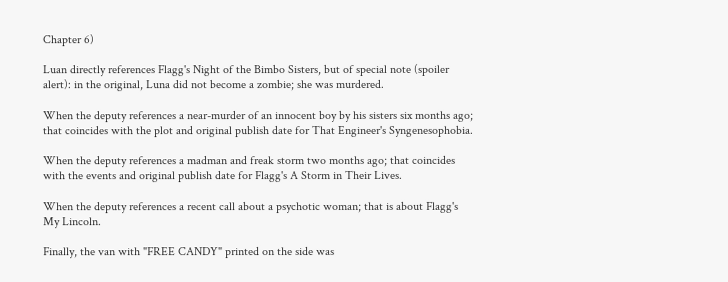Chapter 6)

Luan directly references Flagg's Night of the Bimbo Sisters, but of special note (spoiler alert): in the original, Luna did not become a zombie; she was murdered.

When the deputy references a near-murder of an innocent boy by his sisters six months ago; that coincides with the plot and original publish date for That Engineer's Syngenesophobia.

When the deputy references a madman and freak storm two months ago; that coincides with the events and original publish date for Flagg's A Storm in Their Lives.

When the deputy references a recent call about a psychotic woman; that is about Flagg's My Lincoln.

Finally, the van with "FREE CANDY" printed on the side was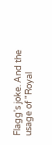Flagg's joke. And the usage of "Royal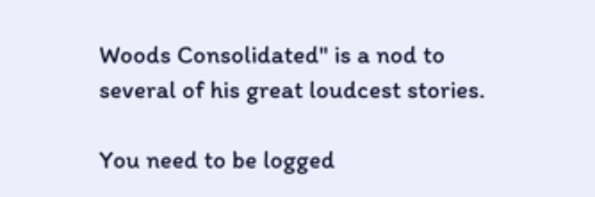Woods Consolidated" is a nod to several of his great loudcest stories.

You need to be logged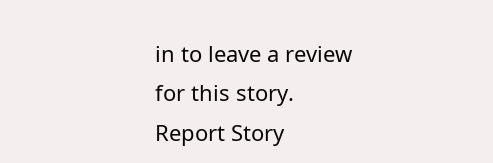in to leave a review for this story.
Report Story